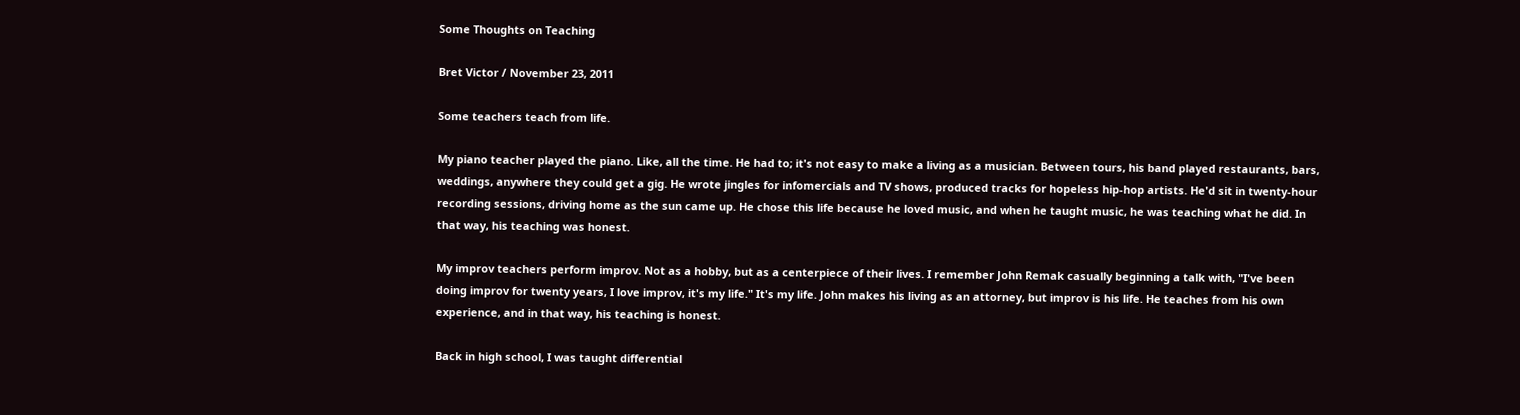Some Thoughts on Teaching

Bret Victor / November 23, 2011

Some teachers teach from life.

My piano teacher played the piano. Like, all the time. He had to; it's not easy to make a living as a musician. Between tours, his band played restaurants, bars, weddings, anywhere they could get a gig. He wrote jingles for infomercials and TV shows, produced tracks for hopeless hip-hop artists. He'd sit in twenty-hour recording sessions, driving home as the sun came up. He chose this life because he loved music, and when he taught music, he was teaching what he did. In that way, his teaching was honest.

My improv teachers perform improv. Not as a hobby, but as a centerpiece of their lives. I remember John Remak casually beginning a talk with, "I've been doing improv for twenty years, I love improv, it's my life." It's my life. John makes his living as an attorney, but improv is his life. He teaches from his own experience, and in that way, his teaching is honest.

Back in high school, I was taught differential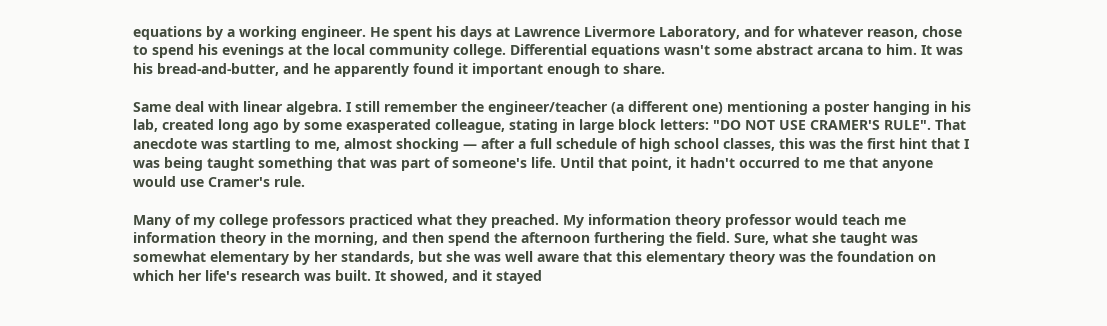equations by a working engineer. He spent his days at Lawrence Livermore Laboratory, and for whatever reason, chose to spend his evenings at the local community college. Differential equations wasn't some abstract arcana to him. It was his bread-and-butter, and he apparently found it important enough to share.

Same deal with linear algebra. I still remember the engineer/teacher (a different one) mentioning a poster hanging in his lab, created long ago by some exasperated colleague, stating in large block letters: "DO NOT USE CRAMER'S RULE". That anecdote was startling to me, almost shocking — after a full schedule of high school classes, this was the first hint that I was being taught something that was part of someone's life. Until that point, it hadn't occurred to me that anyone would use Cramer's rule.

Many of my college professors practiced what they preached. My information theory professor would teach me information theory in the morning, and then spend the afternoon furthering the field. Sure, what she taught was somewhat elementary by her standards, but she was well aware that this elementary theory was the foundation on which her life's research was built. It showed, and it stayed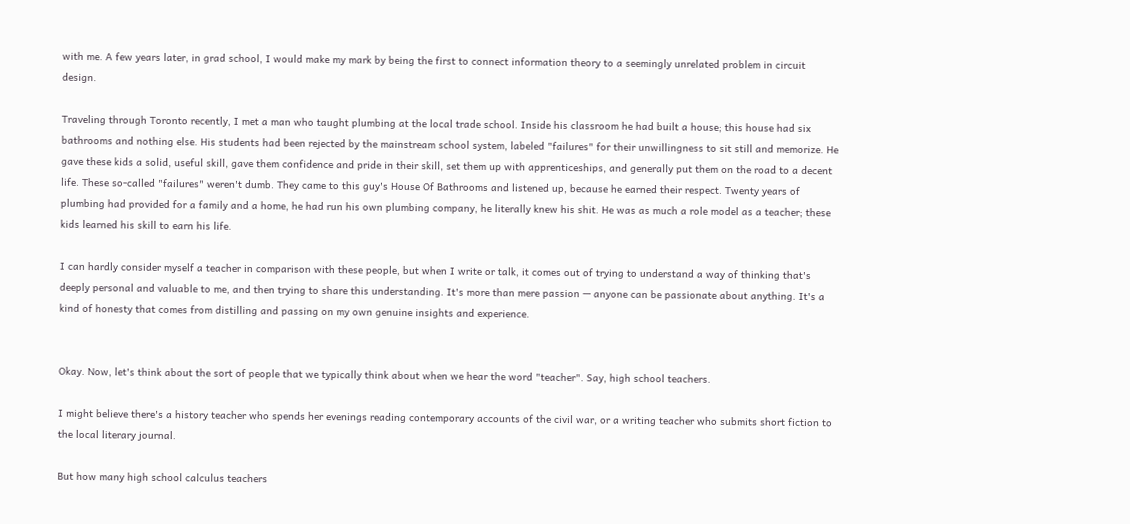with me. A few years later, in grad school, I would make my mark by being the first to connect information theory to a seemingly unrelated problem in circuit design.

Traveling through Toronto recently, I met a man who taught plumbing at the local trade school. Inside his classroom he had built a house; this house had six bathrooms and nothing else. His students had been rejected by the mainstream school system, labeled "failures" for their unwillingness to sit still and memorize. He gave these kids a solid, useful skill, gave them confidence and pride in their skill, set them up with apprenticeships, and generally put them on the road to a decent life. These so-called "failures" weren't dumb. They came to this guy's House Of Bathrooms and listened up, because he earned their respect. Twenty years of plumbing had provided for a family and a home, he had run his own plumbing company, he literally knew his shit. He was as much a role model as a teacher; these kids learned his skill to earn his life.

I can hardly consider myself a teacher in comparison with these people, but when I write or talk, it comes out of trying to understand a way of thinking that's deeply personal and valuable to me, and then trying to share this understanding. It's more than mere passion — anyone can be passionate about anything. It's a kind of honesty that comes from distilling and passing on my own genuine insights and experience.


Okay. Now, let's think about the sort of people that we typically think about when we hear the word "teacher". Say, high school teachers.

I might believe there's a history teacher who spends her evenings reading contemporary accounts of the civil war, or a writing teacher who submits short fiction to the local literary journal.

But how many high school calculus teachers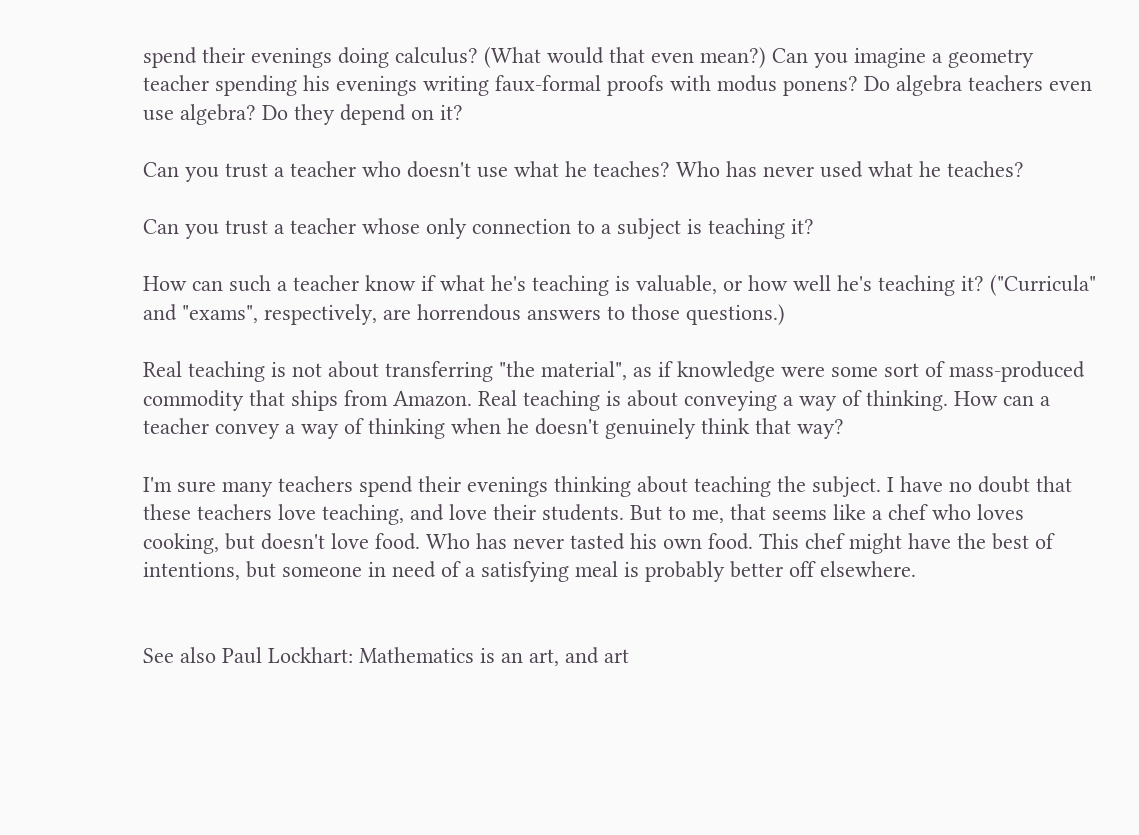spend their evenings doing calculus? (What would that even mean?) Can you imagine a geometry teacher spending his evenings writing faux-formal proofs with modus ponens? Do algebra teachers even use algebra? Do they depend on it?

Can you trust a teacher who doesn't use what he teaches? Who has never used what he teaches?

Can you trust a teacher whose only connection to a subject is teaching it?

How can such a teacher know if what he's teaching is valuable, or how well he's teaching it? ("Curricula" and "exams", respectively, are horrendous answers to those questions.)

Real teaching is not about transferring "the material", as if knowledge were some sort of mass-produced commodity that ships from Amazon. Real teaching is about conveying a way of thinking. How can a teacher convey a way of thinking when he doesn't genuinely think that way?

I'm sure many teachers spend their evenings thinking about teaching the subject. I have no doubt that these teachers love teaching, and love their students. But to me, that seems like a chef who loves cooking, but doesn't love food. Who has never tasted his own food. This chef might have the best of intentions, but someone in need of a satisfying meal is probably better off elsewhere.


See also Paul Lockhart: Mathematics is an art, and art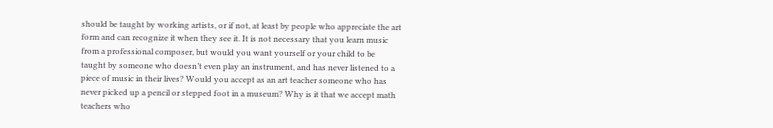should be taught by working artists, or if not, at least by people who appreciate the art form and can recognize it when they see it. It is not necessary that you learn music from a professional composer, but would you want yourself or your child to be taught by someone who doesn’t even play an instrument, and has never listened to a piece of music in their lives? Would you accept as an art teacher someone who has never picked up a pencil or stepped foot in a museum? Why is it that we accept math teachers who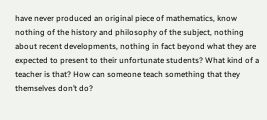have never produced an original piece of mathematics, know nothing of the history and philosophy of the subject, nothing about recent developments, nothing in fact beyond what they are expected to present to their unfortunate students? What kind of a teacher is that? How can someone teach something that they themselves don’t do?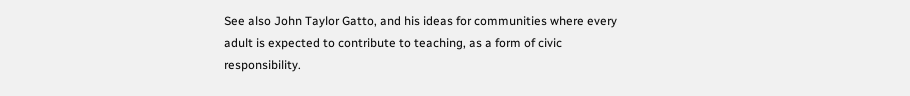See also John Taylor Gatto, and his ideas for communities where every adult is expected to contribute to teaching, as a form of civic responsibility.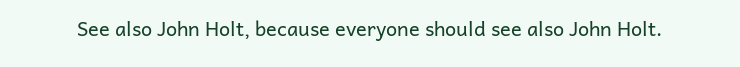See also John Holt, because everyone should see also John Holt.